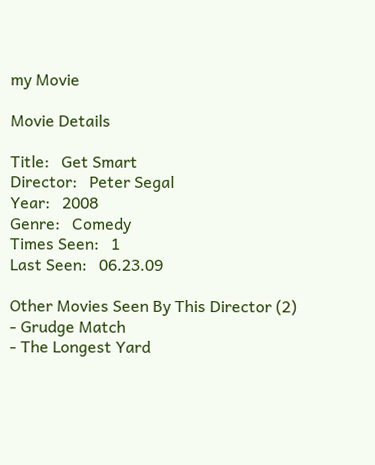my Movie

Movie Details

Title:   Get Smart
Director:   Peter Segal
Year:   2008
Genre:   Comedy
Times Seen:   1
Last Seen:   06.23.09

Other Movies Seen By This Director (2)
- Grudge Match
- The Longest Yard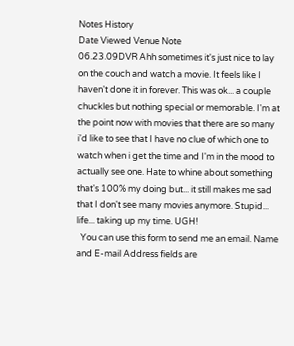Notes History
Date Viewed Venue Note
06.23.09DVR Ahh sometimes it's just nice to lay on the couch and watch a movie. It feels like I haven't done it in forever. This was ok... a couple chuckles but nothing special or memorable. I'm at the point now with movies that there are so many i'd like to see that I have no clue of which one to watch when i get the time and I'm in the mood to actually see one. Hate to whine about something that's 100% my doing but... it still makes me sad that I don't see many movies anymore. Stupid... life... taking up my time. UGH!
  You can use this form to send me an email. Name and E-mail Address fields are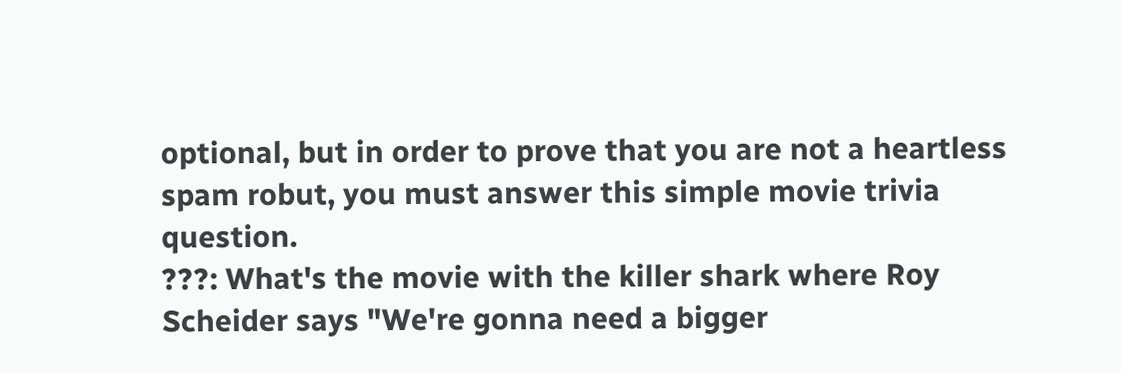optional, but in order to prove that you are not a heartless spam robut, you must answer this simple movie trivia question.
???: What's the movie with the killer shark where Roy Scheider says "We're gonna need a bigger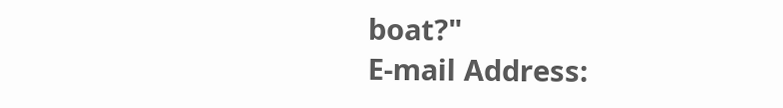boat?"
E-mail Address: